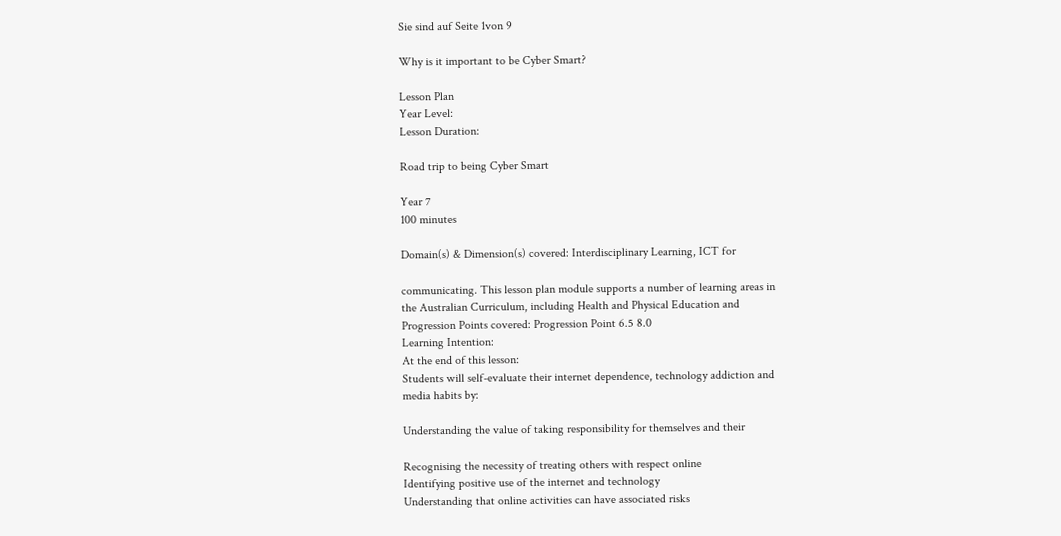Sie sind auf Seite 1von 9

Why is it important to be Cyber Smart?

Lesson Plan
Year Level:
Lesson Duration:

Road trip to being Cyber Smart

Year 7
100 minutes

Domain(s) & Dimension(s) covered: Interdisciplinary Learning, ICT for

communicating. This lesson plan module supports a number of learning areas in
the Australian Curriculum, including Health and Physical Education and
Progression Points covered: Progression Point 6.5 8.0
Learning Intention:
At the end of this lesson:
Students will self-evaluate their internet dependence, technology addiction and
media habits by:

Understanding the value of taking responsibility for themselves and their

Recognising the necessity of treating others with respect online
Identifying positive use of the internet and technology
Understanding that online activities can have associated risks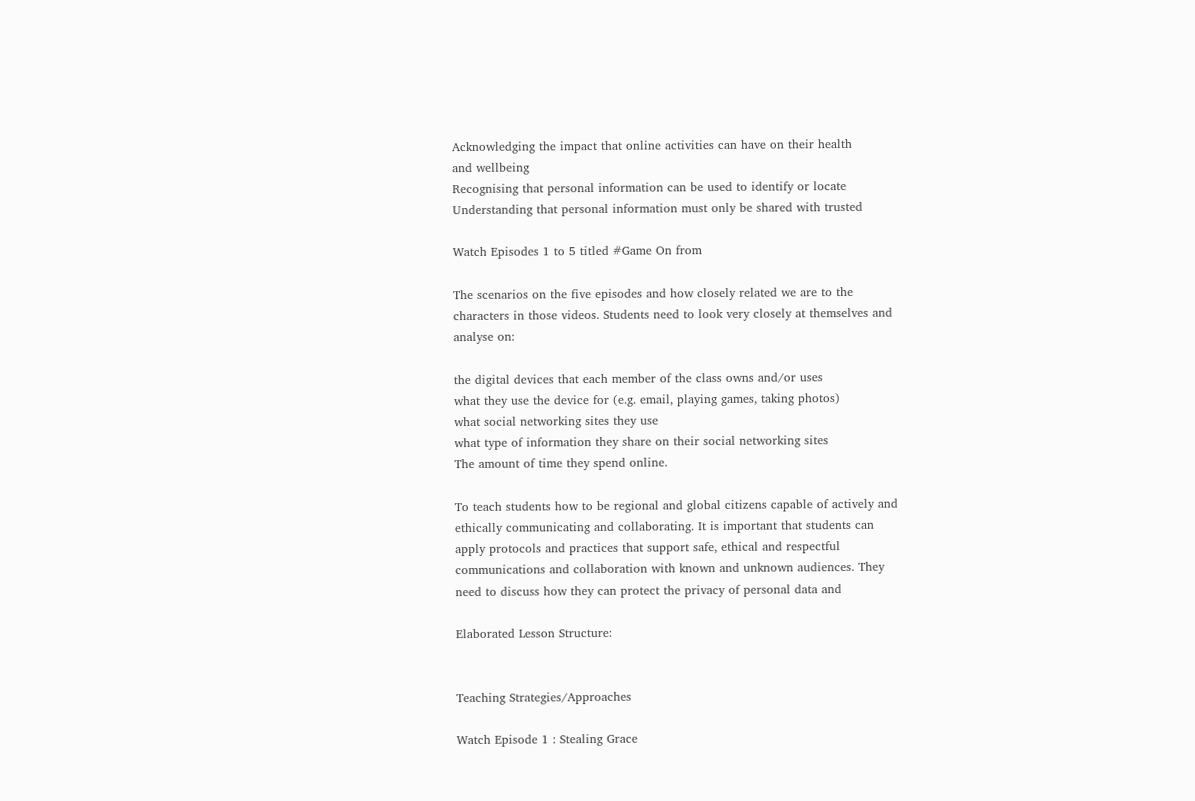Acknowledging the impact that online activities can have on their health
and wellbeing
Recognising that personal information can be used to identify or locate
Understanding that personal information must only be shared with trusted

Watch Episodes 1 to 5 titled #Game On from

The scenarios on the five episodes and how closely related we are to the
characters in those videos. Students need to look very closely at themselves and
analyse on:

the digital devices that each member of the class owns and/or uses
what they use the device for (e.g. email, playing games, taking photos)
what social networking sites they use
what type of information they share on their social networking sites
The amount of time they spend online.

To teach students how to be regional and global citizens capable of actively and
ethically communicating and collaborating. It is important that students can
apply protocols and practices that support safe, ethical and respectful
communications and collaboration with known and unknown audiences. They
need to discuss how they can protect the privacy of personal data and

Elaborated Lesson Structure:


Teaching Strategies/Approaches

Watch Episode 1 : Stealing Grace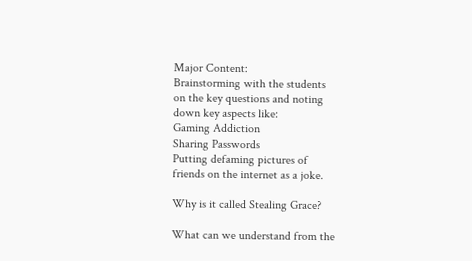Major Content:
Brainstorming with the students
on the key questions and noting
down key aspects like:
Gaming Addiction
Sharing Passwords
Putting defaming pictures of
friends on the internet as a joke.

Why is it called Stealing Grace?

What can we understand from the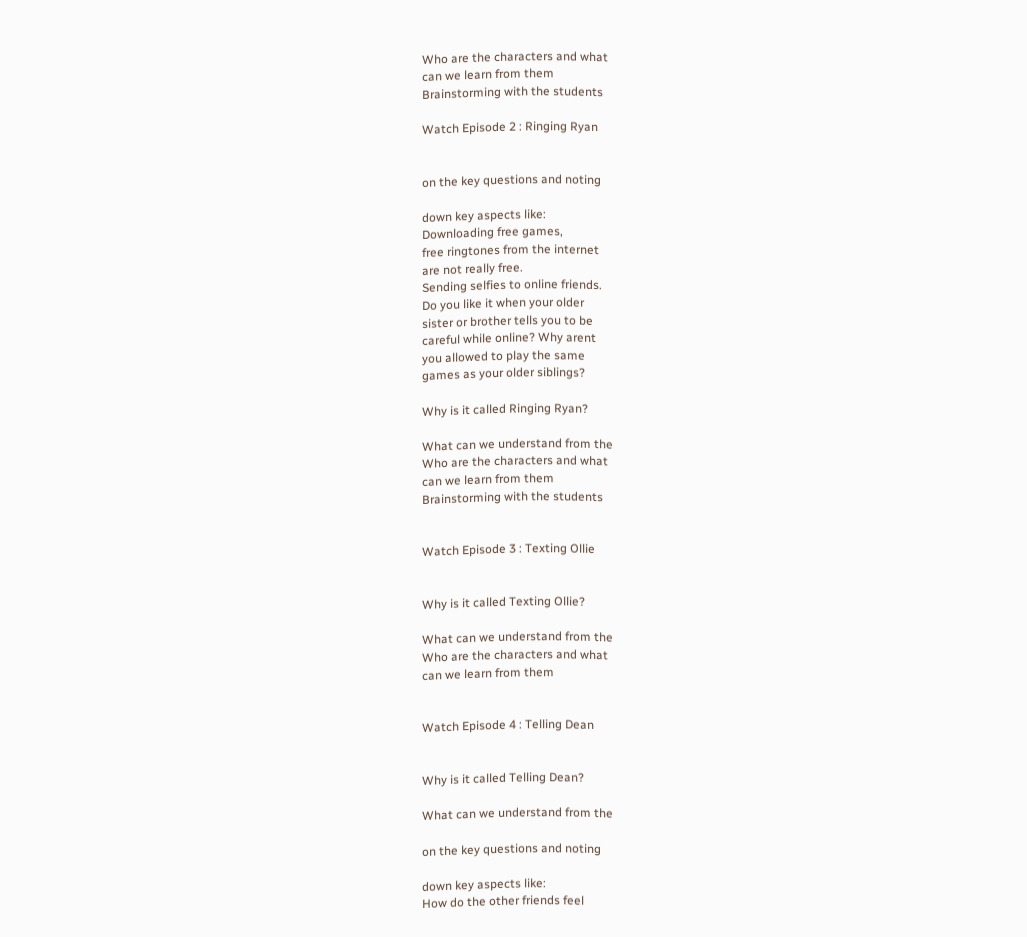Who are the characters and what
can we learn from them
Brainstorming with the students

Watch Episode 2 : Ringing Ryan


on the key questions and noting

down key aspects like:
Downloading free games,
free ringtones from the internet
are not really free.
Sending selfies to online friends.
Do you like it when your older
sister or brother tells you to be
careful while online? Why arent
you allowed to play the same
games as your older siblings?

Why is it called Ringing Ryan?

What can we understand from the
Who are the characters and what
can we learn from them
Brainstorming with the students


Watch Episode 3 : Texting Ollie


Why is it called Texting Ollie?

What can we understand from the
Who are the characters and what
can we learn from them


Watch Episode 4 : Telling Dean


Why is it called Telling Dean?

What can we understand from the

on the key questions and noting

down key aspects like:
How do the other friends feel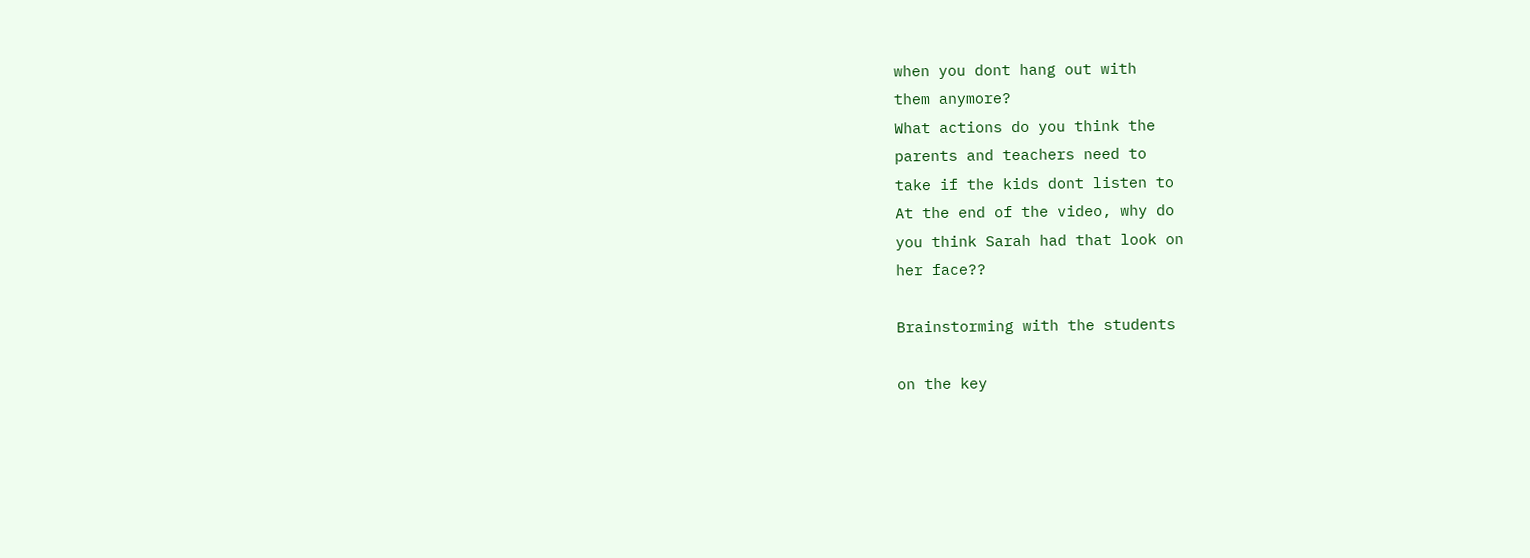when you dont hang out with
them anymore?
What actions do you think the
parents and teachers need to
take if the kids dont listen to
At the end of the video, why do
you think Sarah had that look on
her face??

Brainstorming with the students

on the key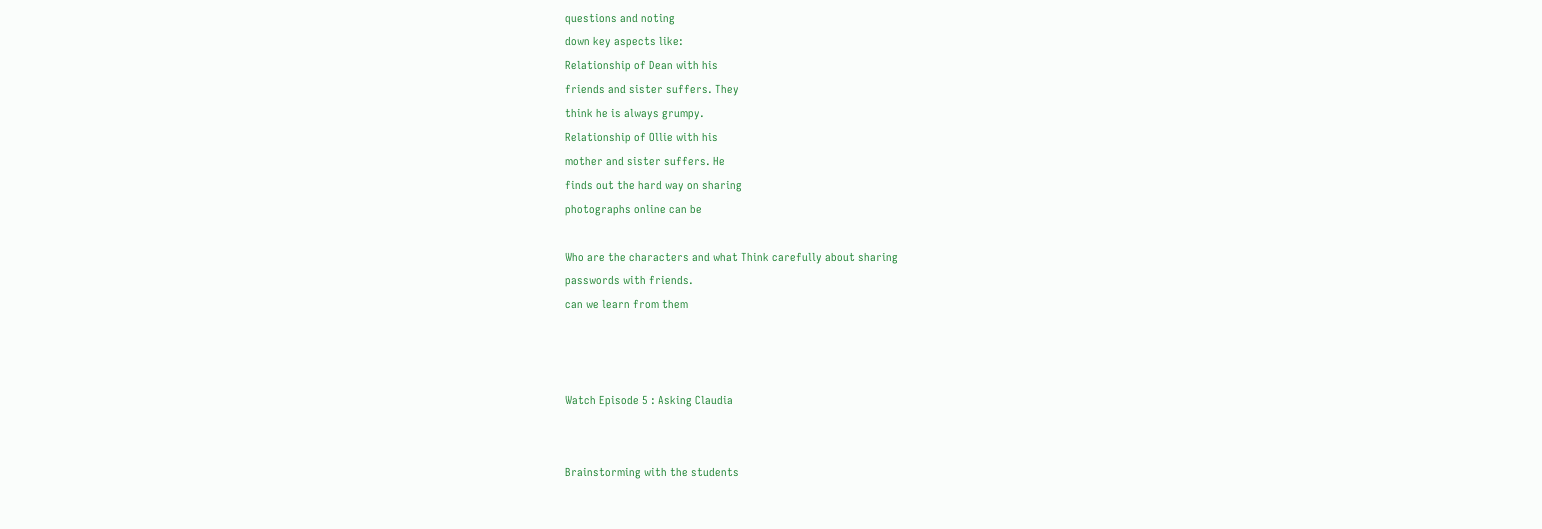questions and noting
down key aspects like:
Relationship of Dean with his
friends and sister suffers. They
think he is always grumpy.
Relationship of Ollie with his
mother and sister suffers. He
finds out the hard way on sharing
photographs online can be

Who are the characters and what Think carefully about sharing
passwords with friends.
can we learn from them



Watch Episode 5 : Asking Claudia


Brainstorming with the students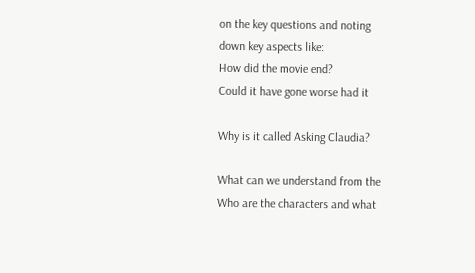on the key questions and noting
down key aspects like:
How did the movie end?
Could it have gone worse had it

Why is it called Asking Claudia?

What can we understand from the
Who are the characters and what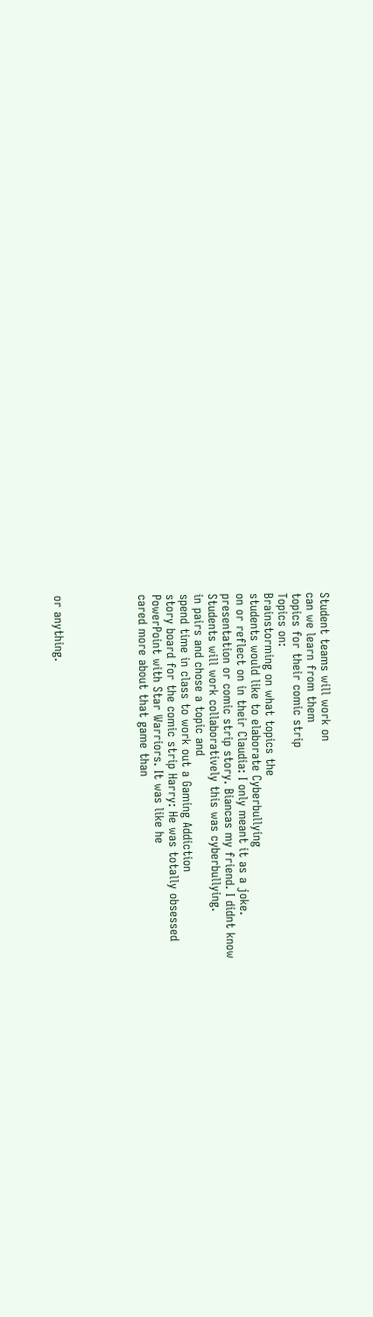Student teams will work on
can we learn from them
topics for their comic strip
Topics on:
Brainstorming on what topics the
students would like to elaborate Cyberbullying
on or reflect on in their Claudia: I only meant it as a joke.
presentation or comic strip story. Biancas my friend. I didnt know
Students will work collaboratively this was cyberbullying.
in pairs and chose a topic and
spend time in class to work out a Gaming Addiction
story board for the comic strip Harry: He was totally obsessed
PowerPoint with Star Warriors. It was like he
cared more about that game than





or anything.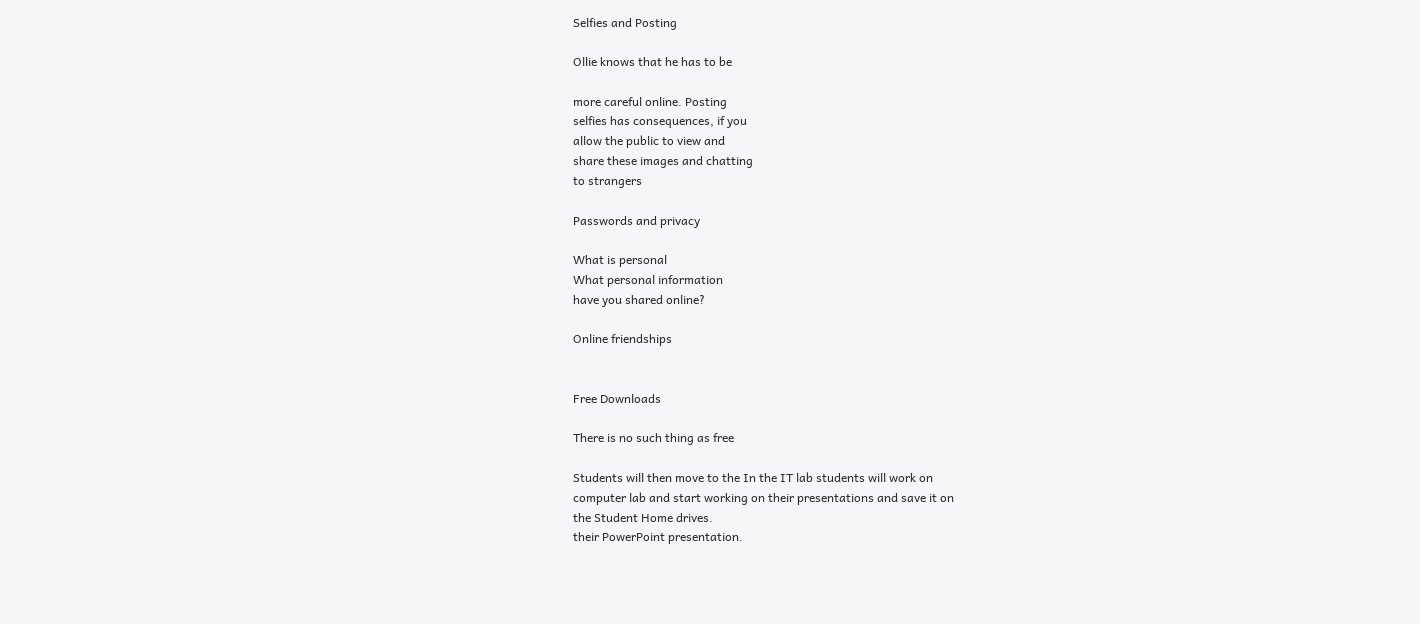Selfies and Posting

Ollie knows that he has to be

more careful online. Posting
selfies has consequences, if you
allow the public to view and
share these images and chatting
to strangers

Passwords and privacy

What is personal
What personal information
have you shared online?

Online friendships


Free Downloads

There is no such thing as free

Students will then move to the In the IT lab students will work on
computer lab and start working on their presentations and save it on
the Student Home drives.
their PowerPoint presentation.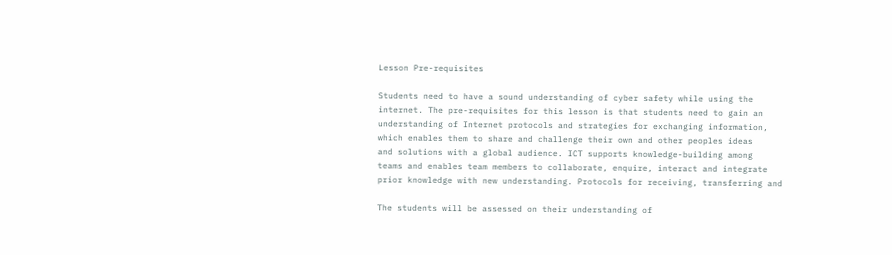Lesson Pre-requisites

Students need to have a sound understanding of cyber safety while using the
internet. The pre-requisites for this lesson is that students need to gain an
understanding of Internet protocols and strategies for exchanging information,
which enables them to share and challenge their own and other peoples ideas
and solutions with a global audience. ICT supports knowledge-building among
teams and enables team members to collaborate, enquire, interact and integrate
prior knowledge with new understanding. Protocols for receiving, transferring and

The students will be assessed on their understanding of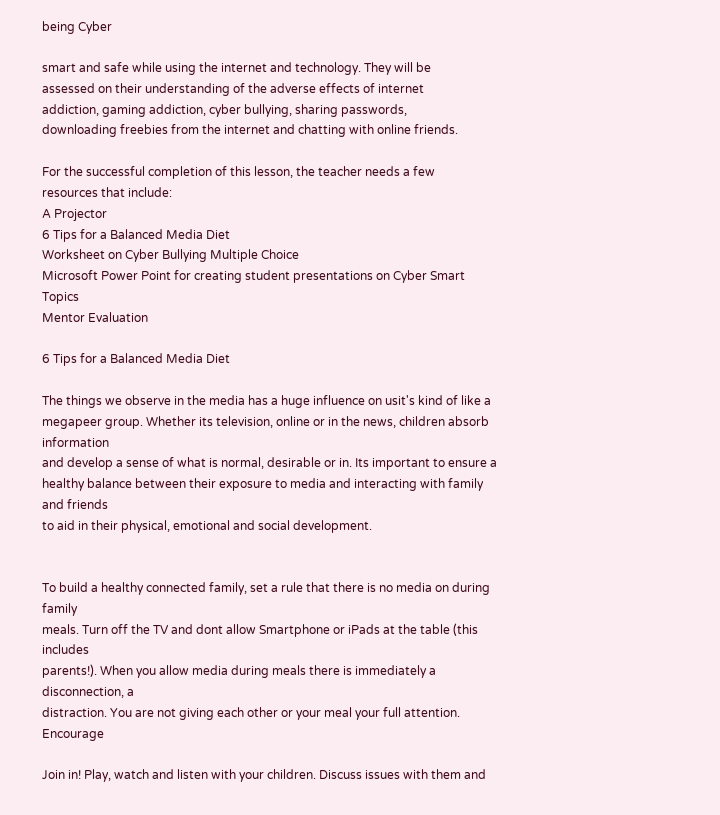being Cyber

smart and safe while using the internet and technology. They will be
assessed on their understanding of the adverse effects of internet
addiction, gaming addiction, cyber bullying, sharing passwords,
downloading freebies from the internet and chatting with online friends.

For the successful completion of this lesson, the teacher needs a few
resources that include:
A Projector
6 Tips for a Balanced Media Diet
Worksheet on Cyber Bullying Multiple Choice
Microsoft Power Point for creating student presentations on Cyber Smart Topics
Mentor Evaluation

6 Tips for a Balanced Media Diet

The things we observe in the media has a huge influence on usit's kind of like a megapeer group. Whether its television, online or in the news, children absorb information
and develop a sense of what is normal, desirable or in. Its important to ensure a
healthy balance between their exposure to media and interacting with family and friends
to aid in their physical, emotional and social development.


To build a healthy connected family, set a rule that there is no media on during family
meals. Turn off the TV and dont allow Smartphone or iPads at the table (this includes
parents!). When you allow media during meals there is immediately a disconnection, a
distraction. You are not giving each other or your meal your full attention. Encourage

Join in! Play, watch and listen with your children. Discuss issues with them and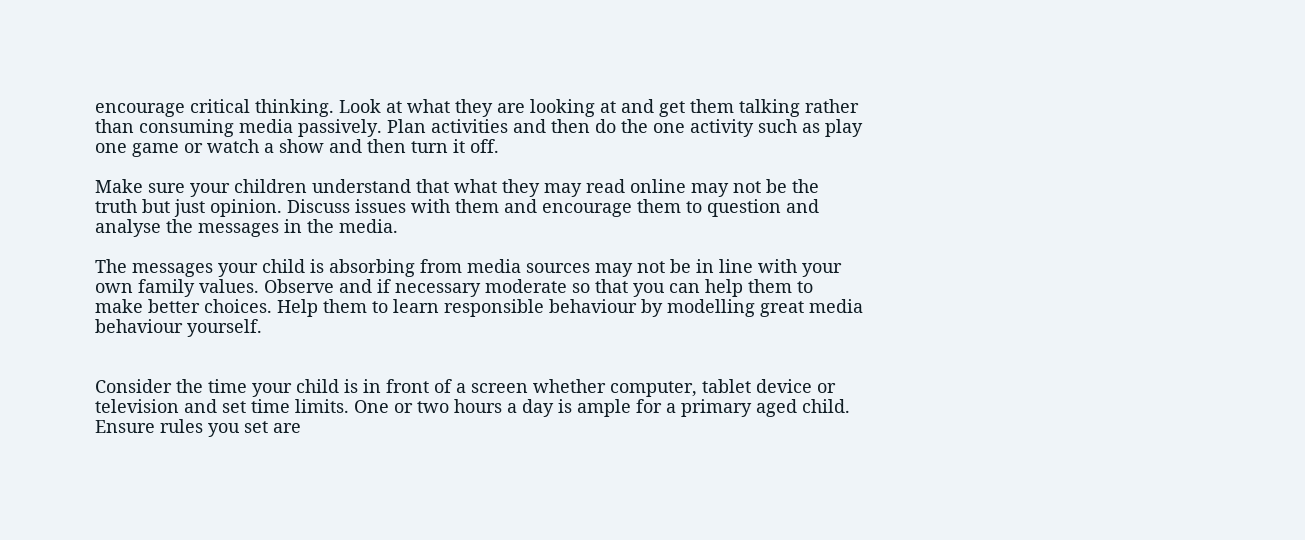encourage critical thinking. Look at what they are looking at and get them talking rather
than consuming media passively. Plan activities and then do the one activity such as play
one game or watch a show and then turn it off.

Make sure your children understand that what they may read online may not be the
truth but just opinion. Discuss issues with them and encourage them to question and
analyse the messages in the media.

The messages your child is absorbing from media sources may not be in line with your
own family values. Observe and if necessary moderate so that you can help them to
make better choices. Help them to learn responsible behaviour by modelling great media
behaviour yourself.


Consider the time your child is in front of a screen whether computer, tablet device or
television and set time limits. One or two hours a day is ample for a primary aged child.
Ensure rules you set are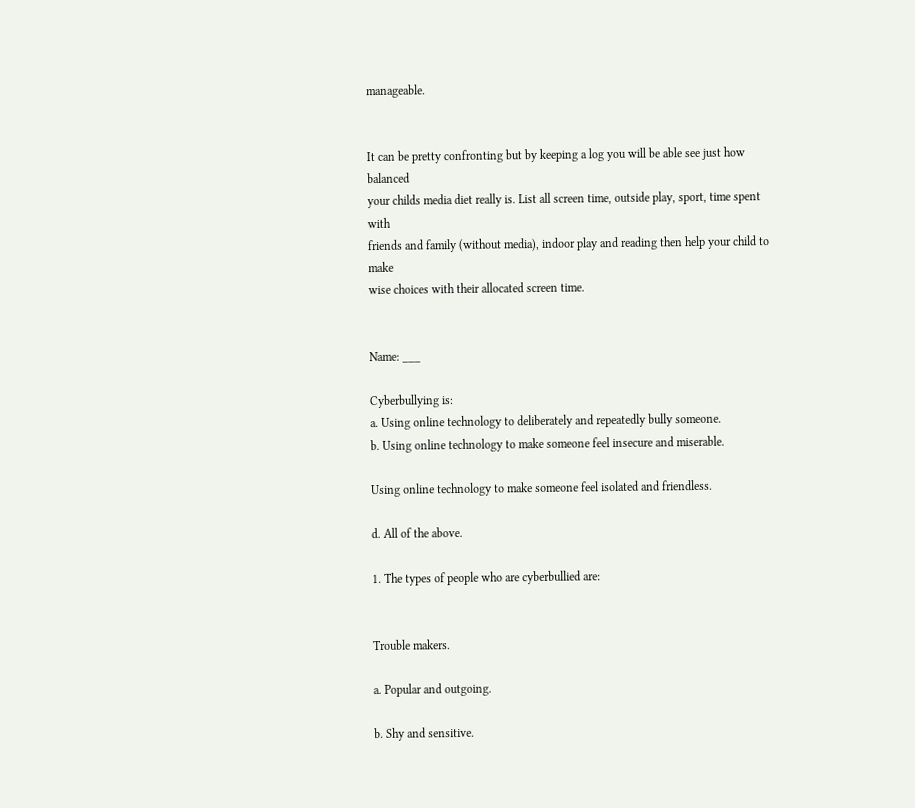manageable.


It can be pretty confronting but by keeping a log you will be able see just how balanced
your childs media diet really is. List all screen time, outside play, sport, time spent with
friends and family (without media), indoor play and reading then help your child to make
wise choices with their allocated screen time.


Name: ___

Cyberbullying is:
a. Using online technology to deliberately and repeatedly bully someone.
b. Using online technology to make someone feel insecure and miserable.

Using online technology to make someone feel isolated and friendless.

d. All of the above.

1. The types of people who are cyberbullied are:


Trouble makers.

a. Popular and outgoing.

b. Shy and sensitive.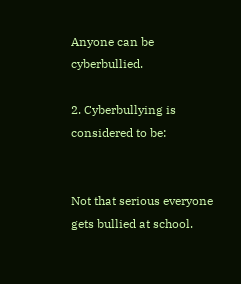Anyone can be cyberbullied.

2. Cyberbullying is considered to be:


Not that serious everyone gets bullied at school.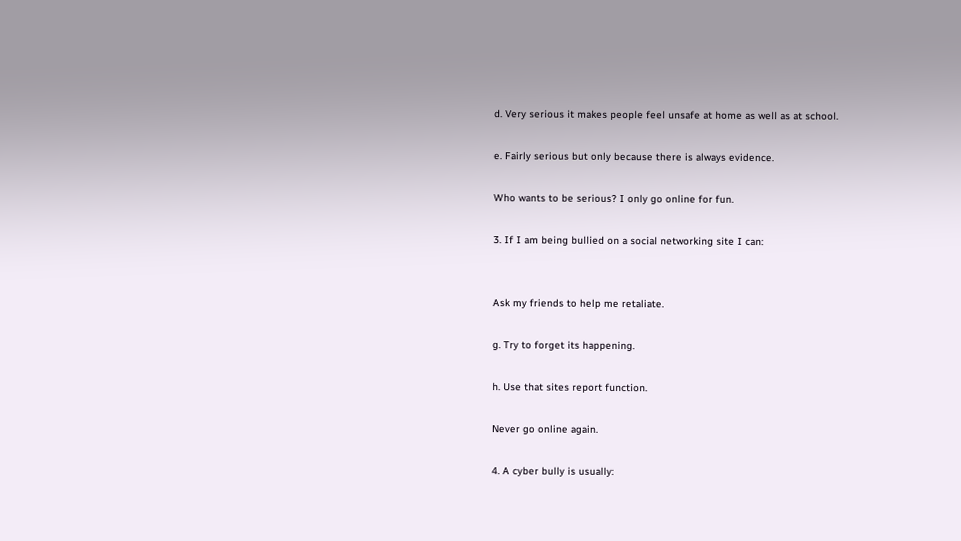d. Very serious it makes people feel unsafe at home as well as at school.

e. Fairly serious but only because there is always evidence.

Who wants to be serious? I only go online for fun.

3. If I am being bullied on a social networking site I can:


Ask my friends to help me retaliate.

g. Try to forget its happening.

h. Use that sites report function.

Never go online again.

4. A cyber bully is usually: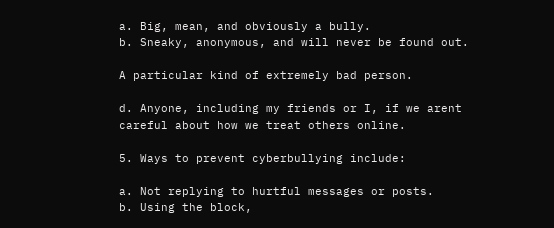a. Big, mean, and obviously a bully.
b. Sneaky, anonymous, and will never be found out.

A particular kind of extremely bad person.

d. Anyone, including my friends or I, if we arent careful about how we treat others online.

5. Ways to prevent cyberbullying include:

a. Not replying to hurtful messages or posts.
b. Using the block,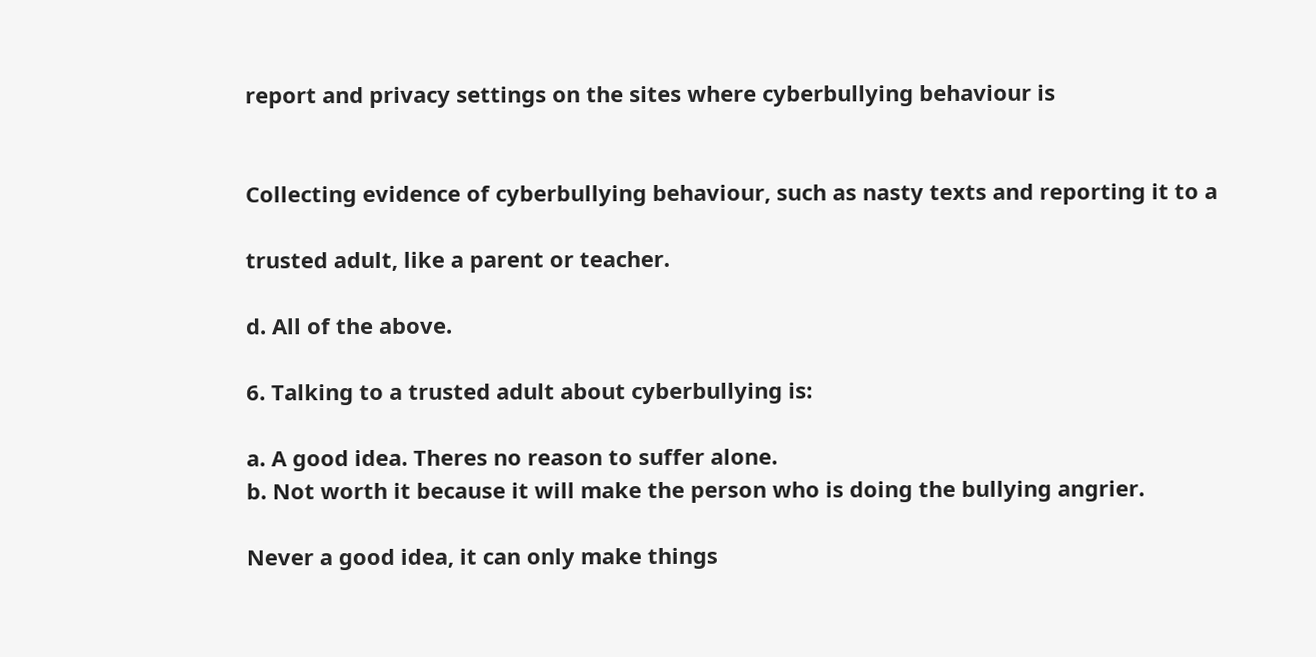report and privacy settings on the sites where cyberbullying behaviour is


Collecting evidence of cyberbullying behaviour, such as nasty texts and reporting it to a

trusted adult, like a parent or teacher.

d. All of the above.

6. Talking to a trusted adult about cyberbullying is:

a. A good idea. Theres no reason to suffer alone.
b. Not worth it because it will make the person who is doing the bullying angrier.

Never a good idea, it can only make things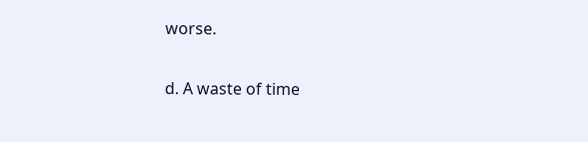worse.

d. A waste of time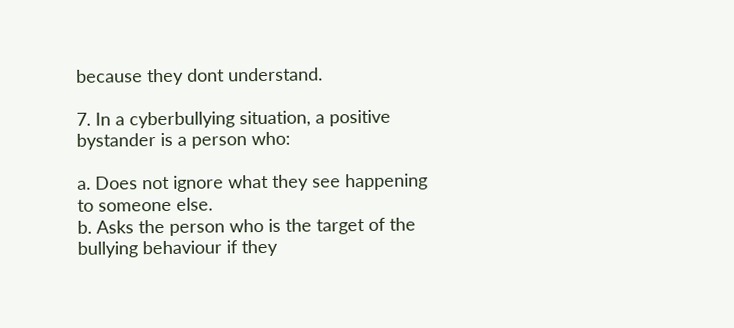because they dont understand.

7. In a cyberbullying situation, a positive bystander is a person who:

a. Does not ignore what they see happening to someone else.
b. Asks the person who is the target of the bullying behaviour if they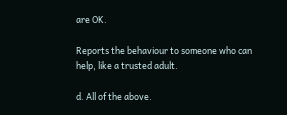are OK.

Reports the behaviour to someone who can help, like a trusted adult.

d. All of the above.